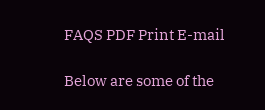FAQS PDF Print E-mail

Below are some of the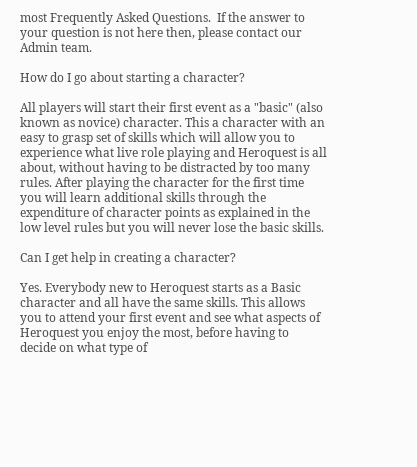most Frequently Asked Questions.  If the answer to your question is not here then, please contact our Admin team.

How do I go about starting a character?

All players will start their first event as a "basic" (also known as novice) character. This a character with an easy to grasp set of skills which will allow you to experience what live role playing and Heroquest is all about, without having to be distracted by too many rules. After playing the character for the first time you will learn additional skills through the expenditure of character points as explained in the low level rules but you will never lose the basic skills.

Can I get help in creating a character?

Yes. Everybody new to Heroquest starts as a Basic character and all have the same skills. This allows you to attend your first event and see what aspects of Heroquest you enjoy the most, before having to decide on what type of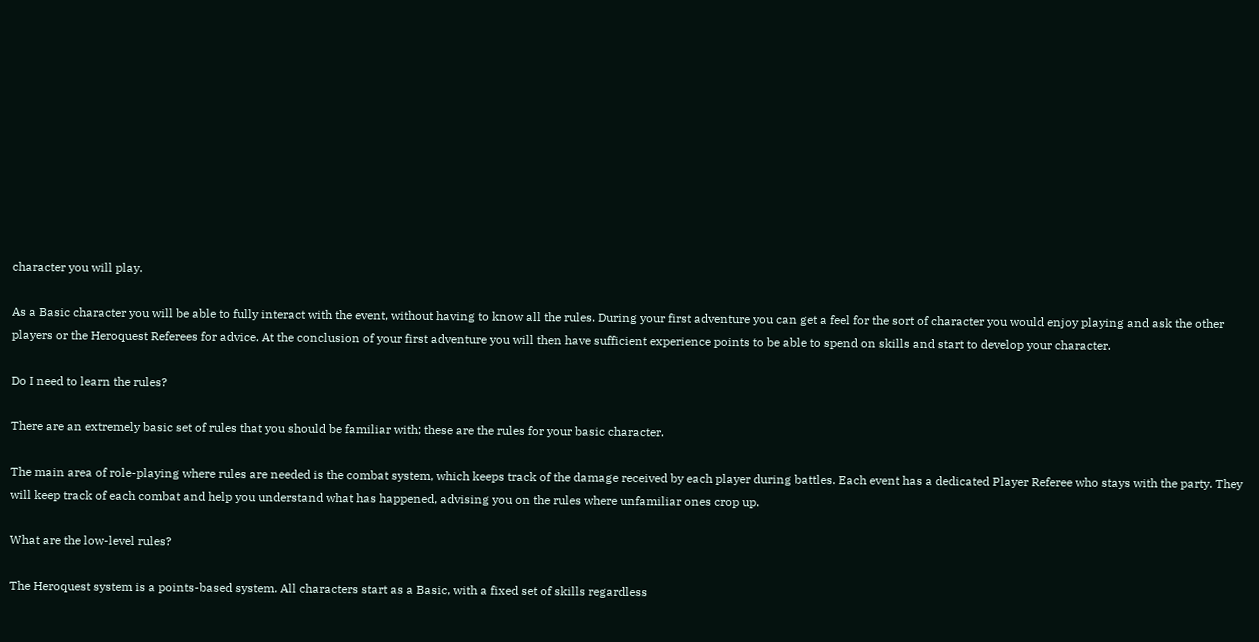character you will play.

As a Basic character you will be able to fully interact with the event, without having to know all the rules. During your first adventure you can get a feel for the sort of character you would enjoy playing and ask the other players or the Heroquest Referees for advice. At the conclusion of your first adventure you will then have sufficient experience points to be able to spend on skills and start to develop your character.

Do I need to learn the rules?

There are an extremely basic set of rules that you should be familiar with; these are the rules for your basic character.

The main area of role-playing where rules are needed is the combat system, which keeps track of the damage received by each player during battles. Each event has a dedicated Player Referee who stays with the party. They will keep track of each combat and help you understand what has happened, advising you on the rules where unfamiliar ones crop up.

What are the low-level rules?

The Heroquest system is a points-based system. All characters start as a Basic, with a fixed set of skills regardless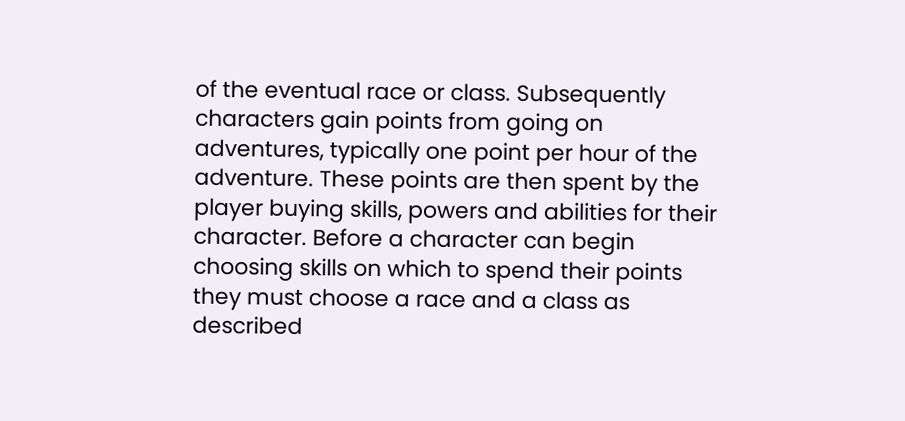of the eventual race or class. Subsequently characters gain points from going on adventures, typically one point per hour of the adventure. These points are then spent by the player buying skills, powers and abilities for their character. Before a character can begin choosing skills on which to spend their points they must choose a race and a class as described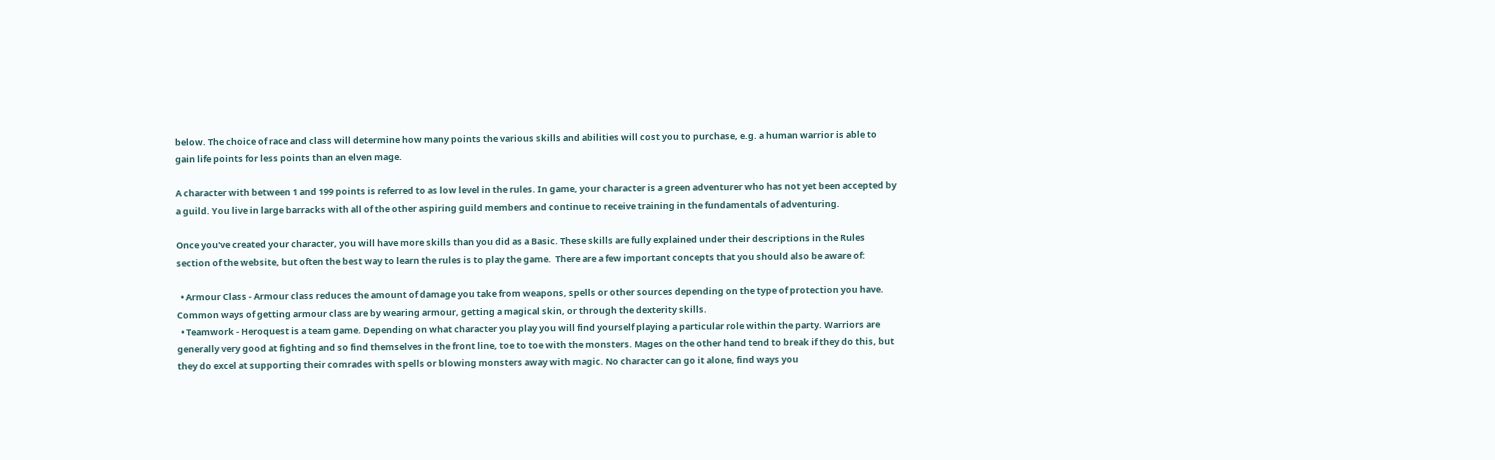below. The choice of race and class will determine how many points the various skills and abilities will cost you to purchase, e.g. a human warrior is able to gain life points for less points than an elven mage.

A character with between 1 and 199 points is referred to as low level in the rules. In game, your character is a green adventurer who has not yet been accepted by a guild. You live in large barracks with all of the other aspiring guild members and continue to receive training in the fundamentals of adventuring.

Once you've created your character, you will have more skills than you did as a Basic. These skills are fully explained under their descriptions in the Rules section of the website, but often the best way to learn the rules is to play the game.  There are a few important concepts that you should also be aware of:

  • Armour Class - Armour class reduces the amount of damage you take from weapons, spells or other sources depending on the type of protection you have. Common ways of getting armour class are by wearing armour, getting a magical skin, or through the dexterity skills.
  • Teamwork - Heroquest is a team game. Depending on what character you play you will find yourself playing a particular role within the party. Warriors are generally very good at fighting and so find themselves in the front line, toe to toe with the monsters. Mages on the other hand tend to break if they do this, but they do excel at supporting their comrades with spells or blowing monsters away with magic. No character can go it alone, find ways you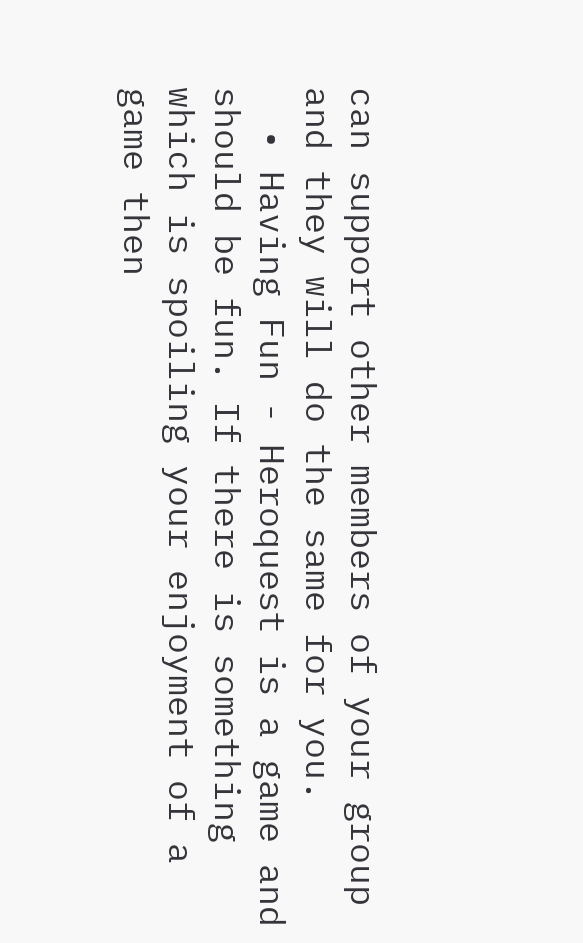can support other members of your group and they will do the same for you.
  • Having Fun - Heroquest is a game and should be fun. If there is something which is spoiling your enjoyment of a game then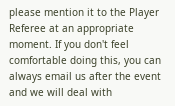please mention it to the Player Referee at an appropriate moment. If you don't feel comfortable doing this, you can always email us after the event and we will deal with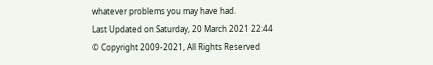whatever problems you may have had.
Last Updated on Saturday, 20 March 2021 22:44
© Copyright 2009-2021, All Rights Reserved